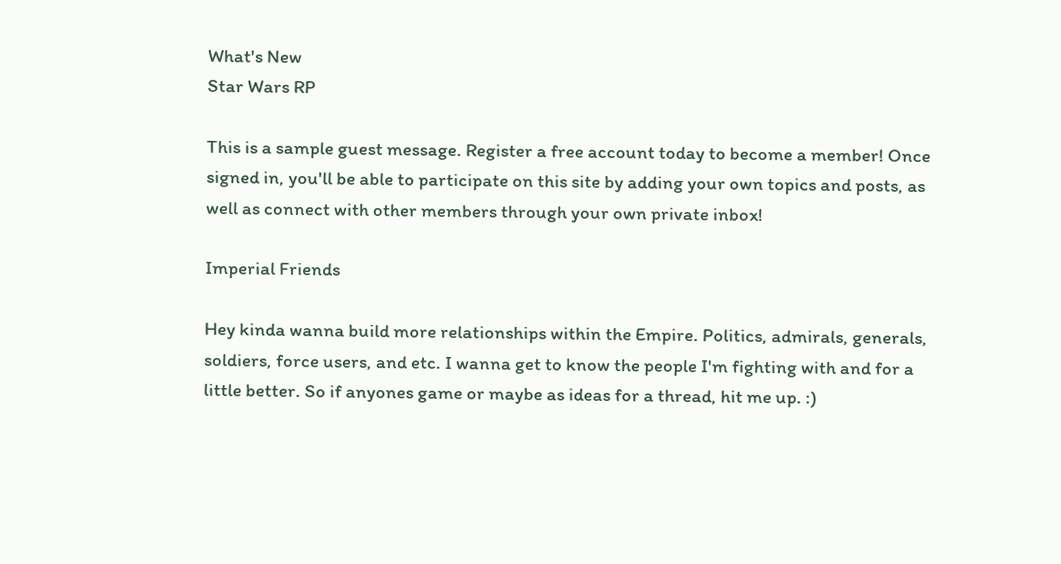What's New
Star Wars RP

This is a sample guest message. Register a free account today to become a member! Once signed in, you'll be able to participate on this site by adding your own topics and posts, as well as connect with other members through your own private inbox!

Imperial Friends

Hey kinda wanna build more relationships within the Empire. Politics, admirals, generals, soldiers, force users, and etc. I wanna get to know the people I'm fighting with and for a little better. So if anyones game or maybe as ideas for a thread, hit me up. :)